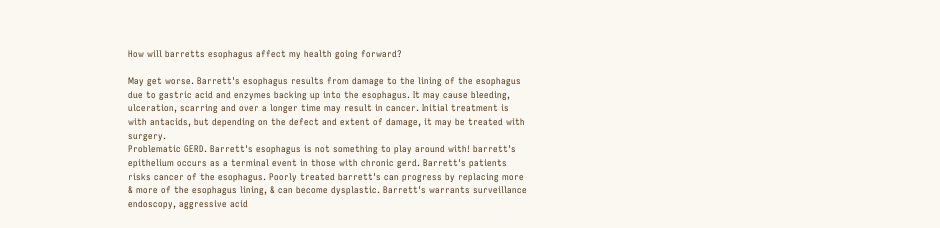How will barretts esophagus affect my health going forward?

May get worse. Barrett's esophagus results from damage to the lining of the esophagus due to gastric acid and enzymes backing up into the esophagus. It may cause bleeding, ulceration, scarring and over a longer time may result in cancer. Initial treatment is with antacids, but depending on the defect and extent of damage, it may be treated with surgery.
Problematic GERD. Barrett's esophagus is not something to play around with! barrett's epithelium occurs as a terminal event in those with chronic gerd. Barrett's patients risks cancer of the esophagus. Poorly treated barrett's can progress by replacing more & more of the esophagus lining, & can become dysplastic. Barrett's warrants surveillance endoscopy, aggressive acid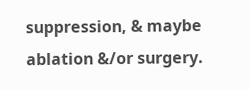suppression, & maybe ablation &/or surgery.